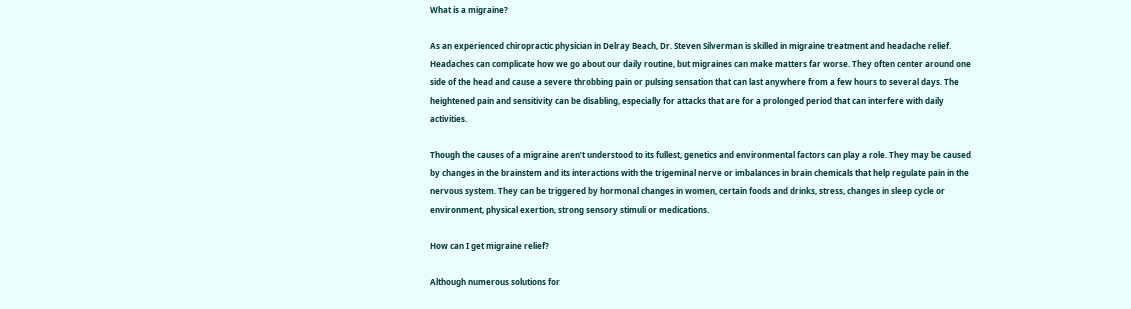What is a migraine?

As an experienced chiropractic physician in Delray Beach, Dr. Steven Silverman is skilled in migraine treatment and headache relief. Headaches can complicate how we go about our daily routine, but migraines can make matters far worse. They often center around one side of the head and cause a severe throbbing pain or pulsing sensation that can last anywhere from a few hours to several days. The heightened pain and sensitivity can be disabling, especially for attacks that are for a prolonged period that can interfere with daily activities.

Though the causes of a migraine aren’t understood to its fullest, genetics and environmental factors can play a role. They may be caused by changes in the brainstem and its interactions with the trigeminal nerve or imbalances in brain chemicals that help regulate pain in the nervous system. They can be triggered by hormonal changes in women, certain foods and drinks, stress, changes in sleep cycle or environment, physical exertion, strong sensory stimuli or medications.

How can I get migraine relief?

Although numerous solutions for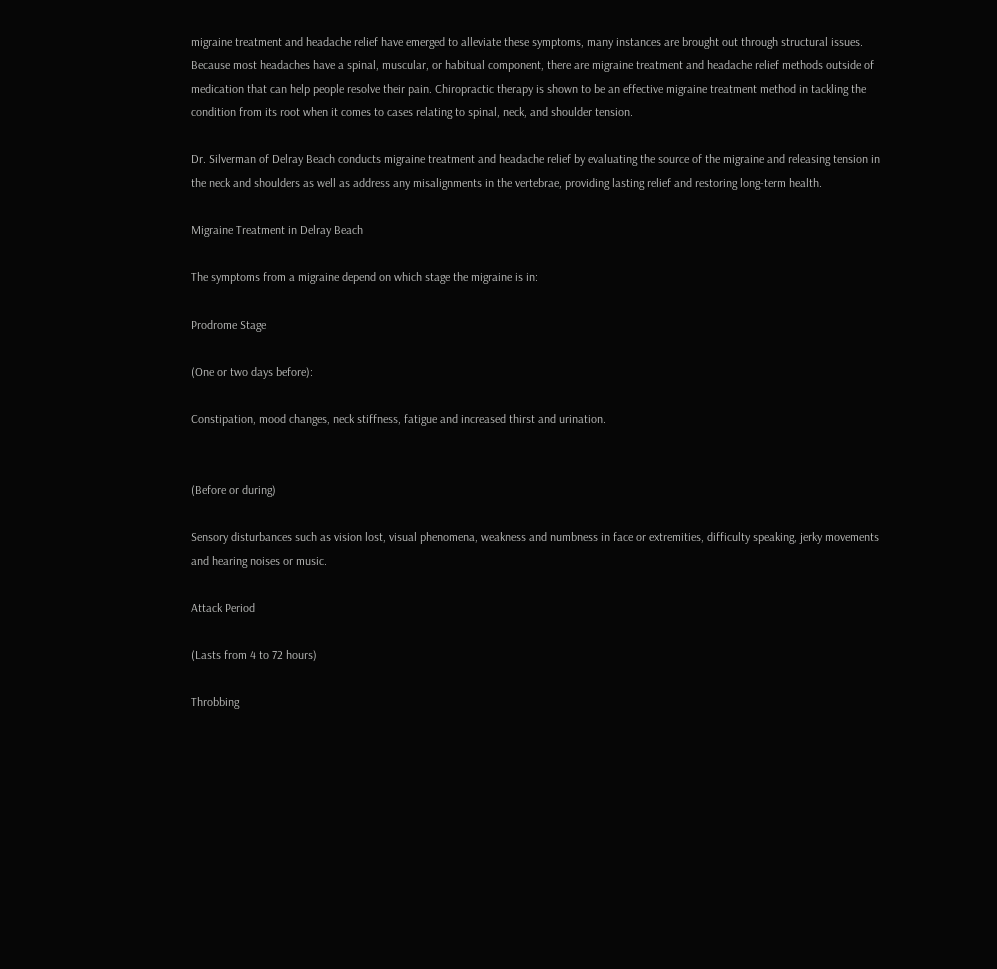migraine treatment and headache relief have emerged to alleviate these symptoms, many instances are brought out through structural issues. Because most headaches have a spinal, muscular, or habitual component, there are migraine treatment and headache relief methods outside of medication that can help people resolve their pain. Chiropractic therapy is shown to be an effective migraine treatment method in tackling the condition from its root when it comes to cases relating to spinal, neck, and shoulder tension.

Dr. Silverman of Delray Beach conducts migraine treatment and headache relief by evaluating the source of the migraine and releasing tension in the neck and shoulders as well as address any misalignments in the vertebrae, providing lasting relief and restoring long-term health.

Migraine Treatment in Delray Beach

The symptoms from a migraine depend on which stage the migraine is in:

Prodrome Stage

(One or two days before):

Constipation, mood changes, neck stiffness, fatigue and increased thirst and urination.


(Before or during)

Sensory disturbances such as vision lost, visual phenomena, weakness and numbness in face or extremities, difficulty speaking, jerky movements and hearing noises or music.

Attack Period

(Lasts from 4 to 72 hours)

Throbbing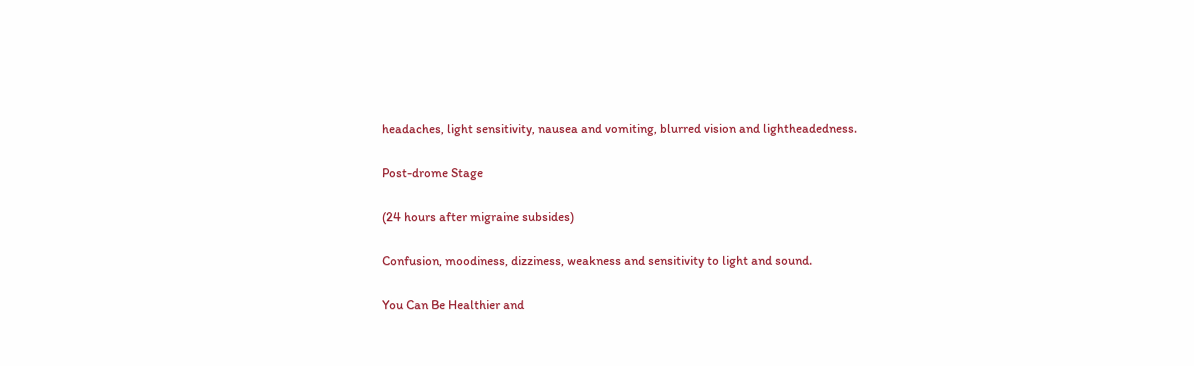headaches, light sensitivity, nausea and vomiting, blurred vision and lightheadedness.

Post-drome Stage

(24 hours after migraine subsides)

Confusion, moodiness, dizziness, weakness and sensitivity to light and sound.

You Can Be Healthier and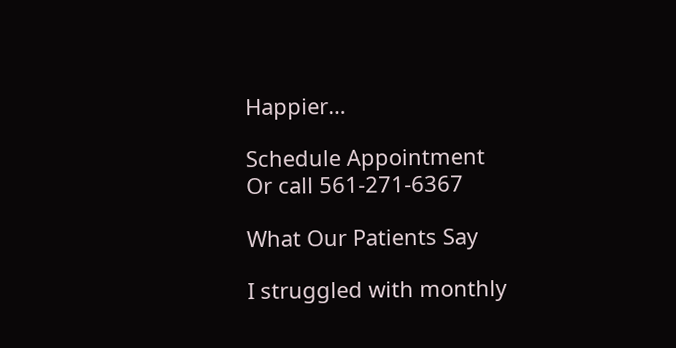Happier…

Schedule Appointment
Or call 561-271-6367

What Our Patients Say

I struggled with monthly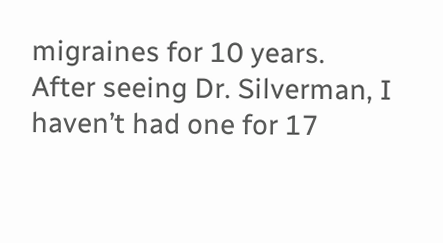migraines for 10 years.  After seeing Dr. Silverman, I haven’t had one for 17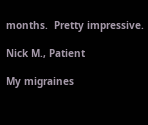months.  Pretty impressive.

Nick M., Patient

My migraines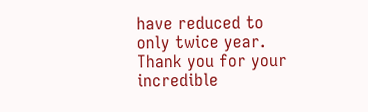have reduced to only twice year.  Thank you for your incredible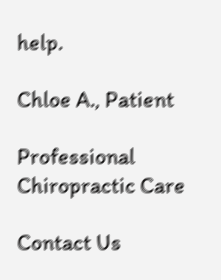help.

Chloe A., Patient

Professional Chiropractic Care

Contact Us